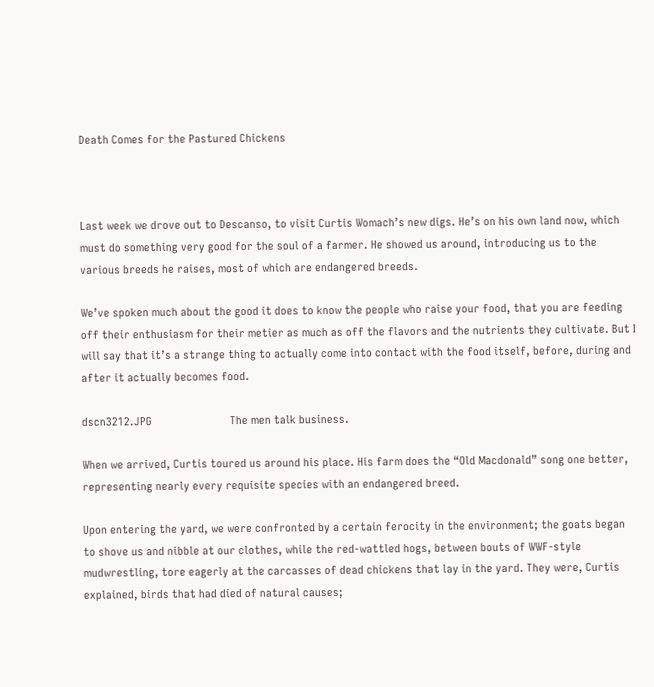Death Comes for the Pastured Chickens



Last week we drove out to Descanso, to visit Curtis Womach’s new digs. He’s on his own land now, which must do something very good for the soul of a farmer. He showed us around, introducing us to the various breeds he raises, most of which are endangered breeds.

We’ve spoken much about the good it does to know the people who raise your food, that you are feeding off their enthusiasm for their metier as much as off the flavors and the nutrients they cultivate. But I will say that it’s a strange thing to actually come into contact with the food itself, before, during and after it actually becomes food.

dscn3212.JPG                          The men talk business.

When we arrived, Curtis toured us around his place. His farm does the “Old Macdonald” song one better, representing nearly every requisite species with an endangered breed.

Upon entering the yard, we were confronted by a certain ferocity in the environment; the goats began to shove us and nibble at our clothes, while the red-wattled hogs, between bouts of WWF-style mudwrestling, tore eagerly at the carcasses of dead chickens that lay in the yard. They were, Curtis explained, birds that had died of natural causes;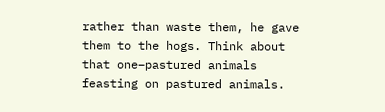rather than waste them, he gave them to the hogs. Think about that one–pastured animals feasting on pastured animals.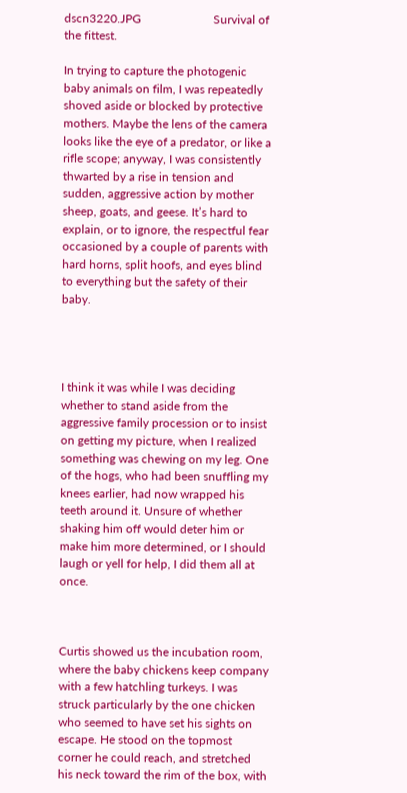dscn3220.JPG                        Survival of the fittest.

In trying to capture the photogenic baby animals on film, I was repeatedly shoved aside or blocked by protective mothers. Maybe the lens of the camera looks like the eye of a predator, or like a rifle scope; anyway, I was consistently thwarted by a rise in tension and sudden, aggressive action by mother sheep, goats, and geese. It’s hard to explain, or to ignore, the respectful fear occasioned by a couple of parents with hard horns, split hoofs, and eyes blind to everything but the safety of their baby.




I think it was while I was deciding whether to stand aside from the aggressive family procession or to insist on getting my picture, when I realized something was chewing on my leg. One of the hogs, who had been snuffling my knees earlier, had now wrapped his teeth around it. Unsure of whether shaking him off would deter him or make him more determined, or I should laugh or yell for help, I did them all at once.



Curtis showed us the incubation room, where the baby chickens keep company with a few hatchling turkeys. I was struck particularly by the one chicken who seemed to have set his sights on escape. He stood on the topmost corner he could reach, and stretched his neck toward the rim of the box, with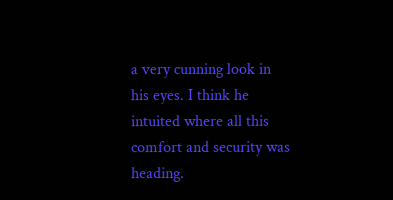a very cunning look in his eyes. I think he intuited where all this comfort and security was heading.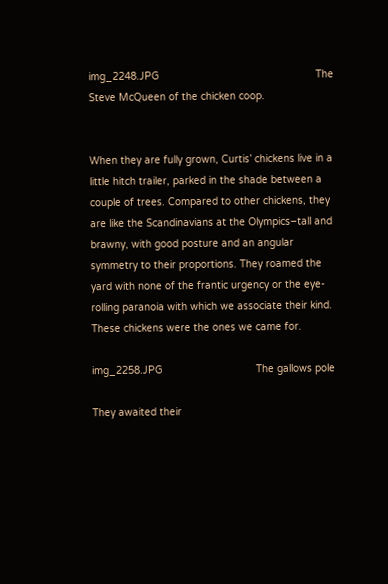img_2248.JPG                                                    The Steve McQueen of the chicken coop.


When they are fully grown, Curtis’ chickens live in a little hitch trailer, parked in the shade between a couple of trees. Compared to other chickens, they are like the Scandinavians at the Olympics–tall and brawny, with good posture and an angular symmetry to their proportions. They roamed the yard with none of the frantic urgency or the eye-rolling paranoia with which we associate their kind. These chickens were the ones we came for.

img_2258.JPG                               The gallows pole

They awaited their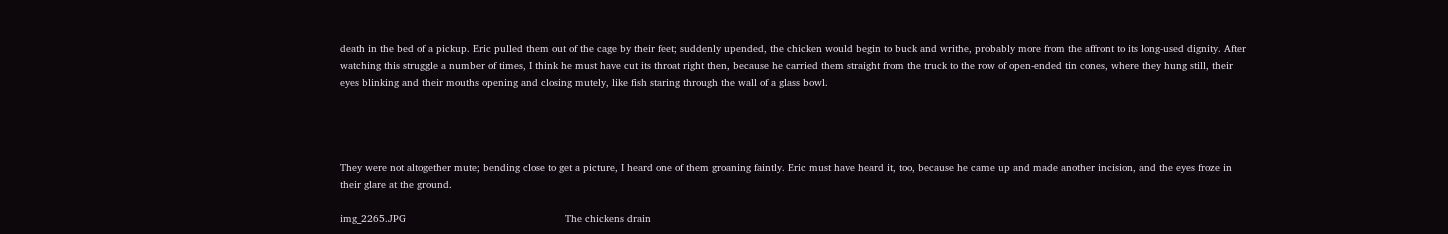death in the bed of a pickup. Eric pulled them out of the cage by their feet; suddenly upended, the chicken would begin to buck and writhe, probably more from the affront to its long-used dignity. After watching this struggle a number of times, I think he must have cut its throat right then, because he carried them straight from the truck to the row of open-ended tin cones, where they hung still, their eyes blinking and their mouths opening and closing mutely, like fish staring through the wall of a glass bowl.




They were not altogether mute; bending close to get a picture, I heard one of them groaning faintly. Eric must have heard it, too, because he came up and made another incision, and the eyes froze in their glare at the ground.

img_2265.JPG                                                     The chickens drain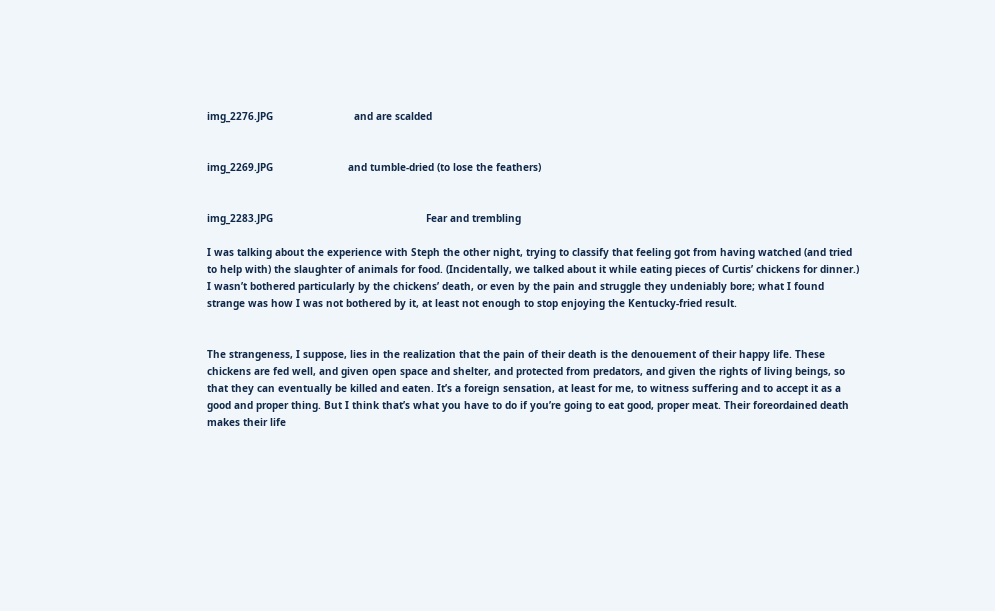img_2276.JPG                           and are scalded


img_2269.JPG                         and tumble-dried (to lose the feathers)


img_2283.JPG                                                   Fear and trembling

I was talking about the experience with Steph the other night, trying to classify that feeling got from having watched (and tried to help with) the slaughter of animals for food. (Incidentally, we talked about it while eating pieces of Curtis’ chickens for dinner.) I wasn’t bothered particularly by the chickens’ death, or even by the pain and struggle they undeniably bore; what I found strange was how I was not bothered by it, at least not enough to stop enjoying the Kentucky-fried result.


The strangeness, I suppose, lies in the realization that the pain of their death is the denouement of their happy life. These chickens are fed well, and given open space and shelter, and protected from predators, and given the rights of living beings, so that they can eventually be killed and eaten. It’s a foreign sensation, at least for me, to witness suffering and to accept it as a good and proper thing. But I think that’s what you have to do if you’re going to eat good, proper meat. Their foreordained death makes their life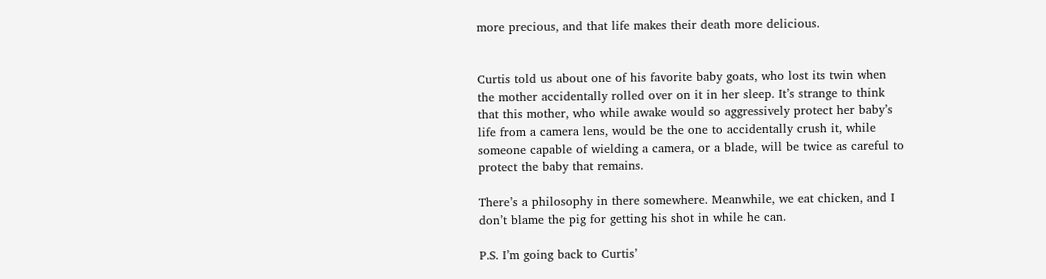more precious, and that life makes their death more delicious.


Curtis told us about one of his favorite baby goats, who lost its twin when the mother accidentally rolled over on it in her sleep. It’s strange to think that this mother, who while awake would so aggressively protect her baby’s life from a camera lens, would be the one to accidentally crush it, while someone capable of wielding a camera, or a blade, will be twice as careful to protect the baby that remains.

There’s a philosophy in there somewhere. Meanwhile, we eat chicken, and I don’t blame the pig for getting his shot in while he can.

P.S. I’m going back to Curtis’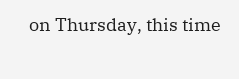on Thursday, this time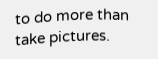to do more than take pictures.